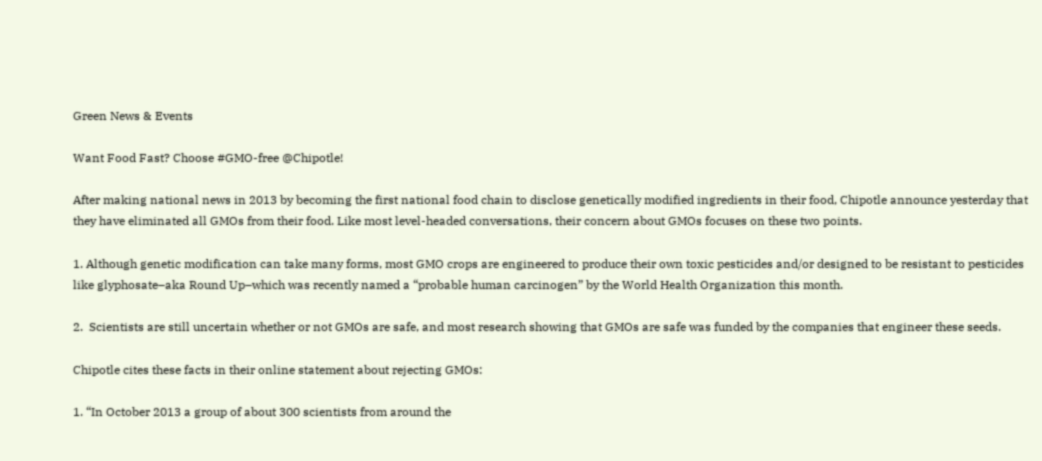Green News & Events

Want Food Fast? Choose #GMO-free @Chipotle!

After making national news in 2013 by becoming the first national food chain to disclose genetically modified ingredients in their food, Chipotle announce yesterday that they have eliminated all GMOs from their food. Like most level-headed conversations, their concern about GMOs focuses on these two points.

1. Although genetic modification can take many forms, most GMO crops are engineered to produce their own toxic pesticides and/or designed to be resistant to pesticides like glyphosate–aka Round Up–which was recently named a “probable human carcinogen” by the World Health Organization this month.

2.  Scientists are still uncertain whether or not GMOs are safe, and most research showing that GMOs are safe was funded by the companies that engineer these seeds.

Chipotle cites these facts in their online statement about rejecting GMOs:

1. “In October 2013 a group of about 300 scientists from around the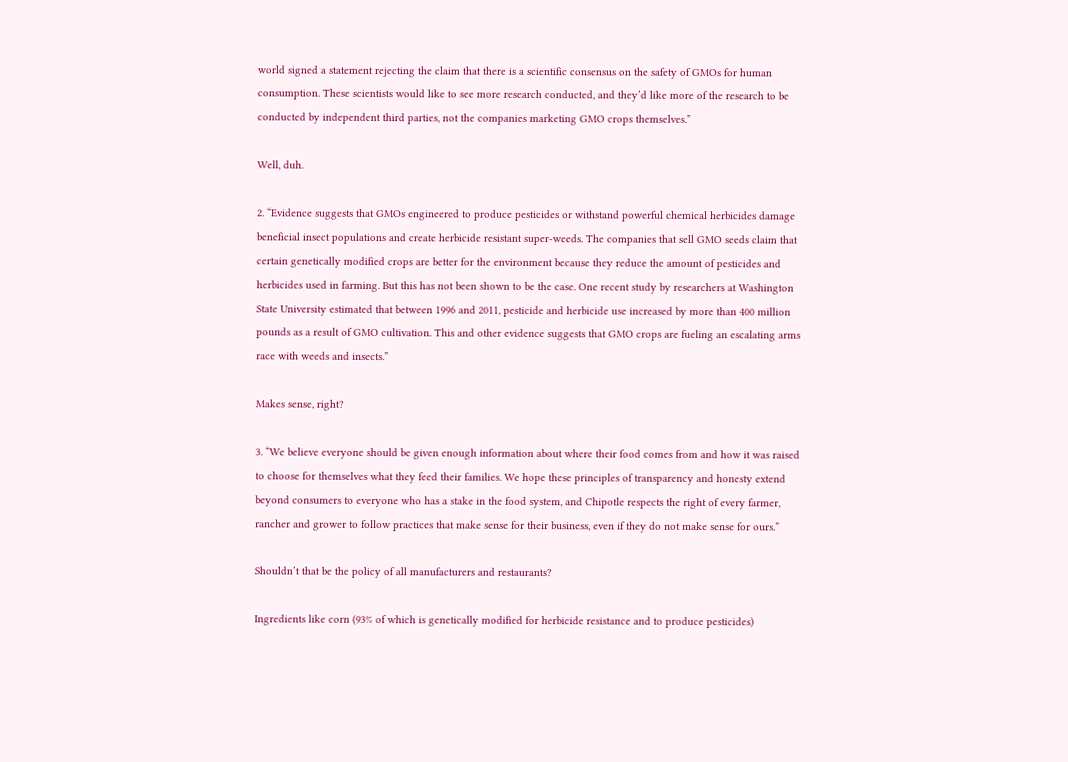world signed a statement rejecting the claim that there is a scientific consensus on the safety of GMOs for human consumption. These scientists would like to see more research conducted, and they’d like more of the research to be conducted by independent third parties, not the companies marketing GMO crops themselves.”

Well, duh.

2. “Evidence suggests that GMOs engineered to produce pesticides or withstand powerful chemical herbicides damage beneficial insect populations and create herbicide resistant super-weeds. The companies that sell GMO seeds claim that certain genetically modified crops are better for the environment because they reduce the amount of pesticides and herbicides used in farming. But this has not been shown to be the case. One recent study by researchers at Washington State University estimated that between 1996 and 2011, pesticide and herbicide use increased by more than 400 million pounds as a result of GMO cultivation. This and other evidence suggests that GMO crops are fueling an escalating arms race with weeds and insects.”

Makes sense, right?

3. “We believe everyone should be given enough information about where their food comes from and how it was raised to choose for themselves what they feed their families. We hope these principles of transparency and honesty extend beyond consumers to everyone who has a stake in the food system, and Chipotle respects the right of every farmer, rancher and grower to follow practices that make sense for their business, even if they do not make sense for ours.”

Shouldn’t that be the policy of all manufacturers and restaurants?

Ingredients like corn (93% of which is genetically modified for herbicide resistance and to produce pesticides)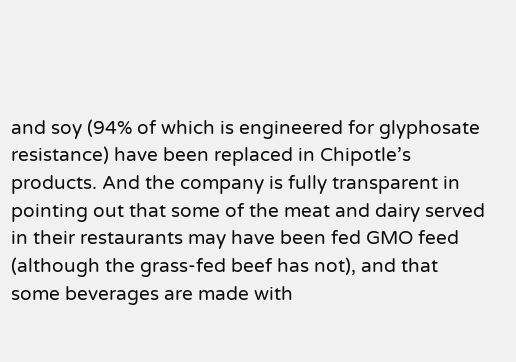and soy (94% of which is engineered for glyphosate resistance) have been replaced in Chipotle’s products. And the company is fully transparent in pointing out that some of the meat and dairy served in their restaurants may have been fed GMO feed (although the grass-fed beef has not), and that some beverages are made with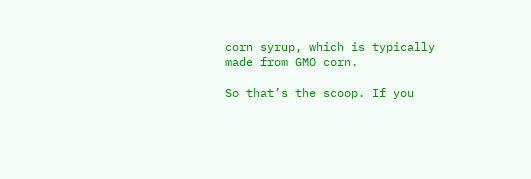corn syrup, which is typically made from GMO corn.

So that’s the scoop. If you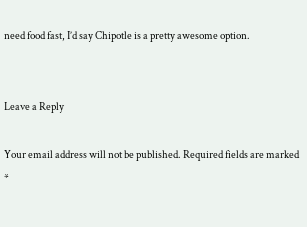need food fast, I’d say Chipotle is a pretty awesome option.


Leave a Reply

Your email address will not be published. Required fields are marked *